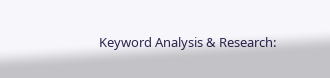Keyword Analysis & Research: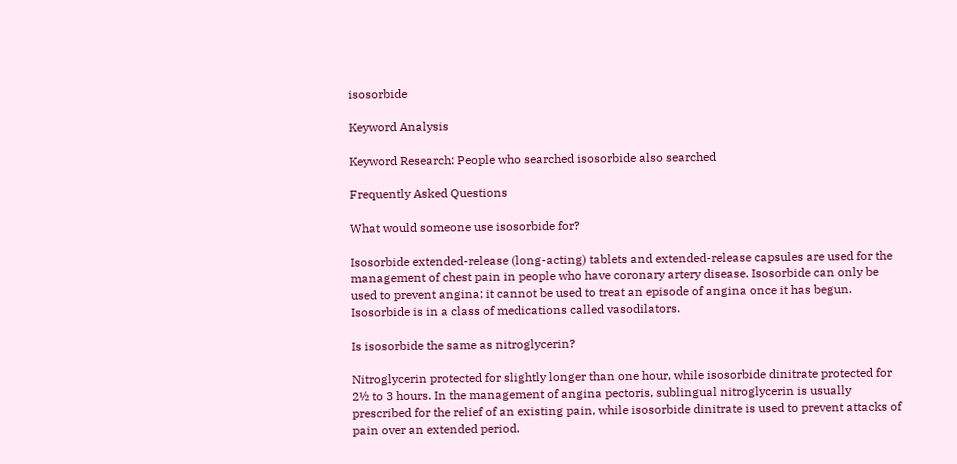isosorbide

Keyword Analysis

Keyword Research: People who searched isosorbide also searched

Frequently Asked Questions

What would someone use isosorbide for?

Isosorbide extended-release (long-acting) tablets and extended-release capsules are used for the management of chest pain in people who have coronary artery disease. Isosorbide can only be used to prevent angina; it cannot be used to treat an episode of angina once it has begun. Isosorbide is in a class of medications called vasodilators.

Is isosorbide the same as nitroglycerin?

Nitroglycerin protected for slightly longer than one hour, while isosorbide dinitrate protected for 2½ to 3 hours. In the management of angina pectoris, sublingual nitroglycerin is usually prescribed for the relief of an existing pain, while isosorbide dinitrate is used to prevent attacks of pain over an extended period.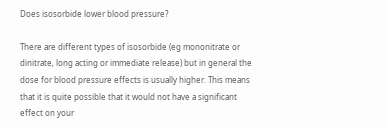Does isosorbide lower blood pressure?

There are different types of isosorbide (eg mononitrate or dinitrate, long acting or immediate release) but in general the dose for blood pressure effects is usually higher. This means that it is quite possible that it would not have a significant effect on your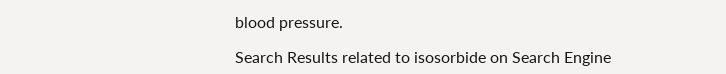blood pressure.

Search Results related to isosorbide on Search Engine